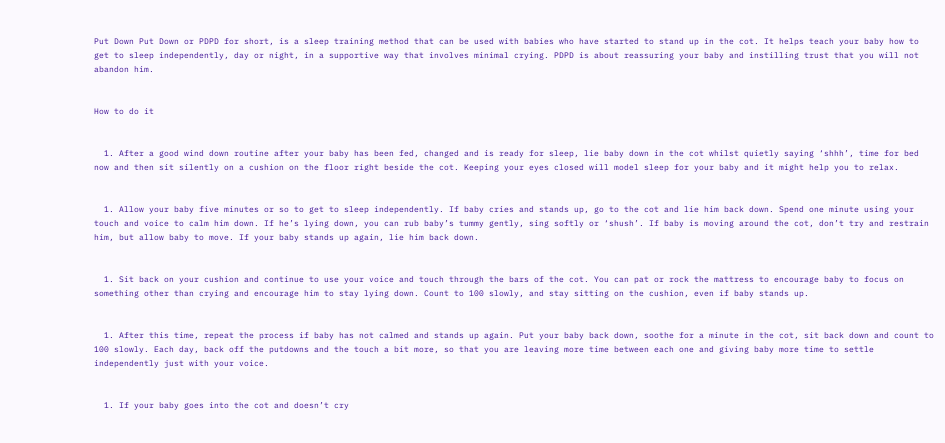Put Down Put Down or PDPD for short, is a sleep training method that can be used with babies who have started to stand up in the cot. It helps teach your baby how to get to sleep independently, day or night, in a supportive way that involves minimal crying. PDPD is about reassuring your baby and instilling trust that you will not abandon him.


How to do it


  1. After a good wind down routine after your baby has been fed, changed and is ready for sleep, lie baby down in the cot whilst quietly saying ‘shhh’, time for bed now and then sit silently on a cushion on the floor right beside the cot. Keeping your eyes closed will model sleep for your baby and it might help you to relax.


  1. Allow your baby five minutes or so to get to sleep independently. If baby cries and stands up, go to the cot and lie him back down. Spend one minute using your touch and voice to calm him down. If he’s lying down, you can rub baby’s tummy gently, sing softly or ‘shush’. If baby is moving around the cot, don’t try and restrain him, but allow baby to move. If your baby stands up again, lie him back down.


  1. Sit back on your cushion and continue to use your voice and touch through the bars of the cot. You can pat or rock the mattress to encourage baby to focus on something other than crying and encourage him to stay lying down. Count to 100 slowly, and stay sitting on the cushion, even if baby stands up.


  1. After this time, repeat the process if baby has not calmed and stands up again. Put your baby back down, soothe for a minute in the cot, sit back down and count to 100 slowly. Each day, back off the putdowns and the touch a bit more, so that you are leaving more time between each one and giving baby more time to settle independently just with your voice.


  1. If your baby goes into the cot and doesn’t cry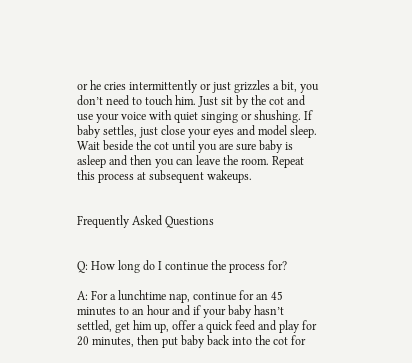or he cries intermittently or just grizzles a bit, you don’t need to touch him. Just sit by the cot and use your voice with quiet singing or shushing. If baby settles, just close your eyes and model sleep. Wait beside the cot until you are sure baby is asleep and then you can leave the room. Repeat this process at subsequent wakeups.


Frequently Asked Questions


Q: How long do I continue the process for?

A: For a lunchtime nap, continue for an 45 minutes to an hour and if your baby hasn’t settled, get him up, offer a quick feed and play for 20 minutes, then put baby back into the cot for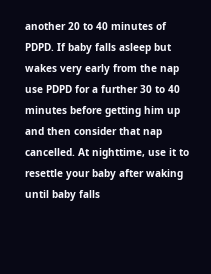another 20 to 40 minutes of PDPD. If baby falls asleep but wakes very early from the nap use PDPD for a further 30 to 40 minutes before getting him up and then consider that nap cancelled. At nighttime, use it to resettle your baby after waking until baby falls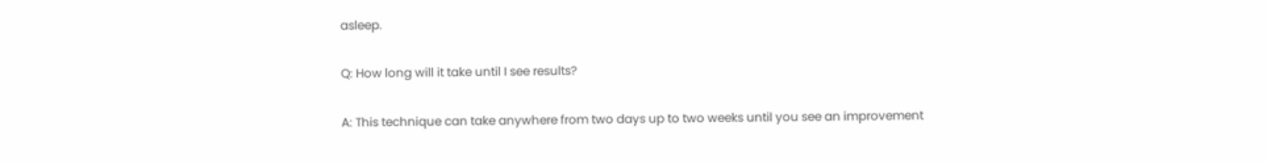asleep.

Q: How long will it take until I see results?

A: This technique can take anywhere from two days up to two weeks until you see an improvement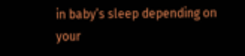in baby’s sleep depending on your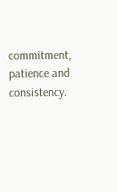commitment, patience and consistency.